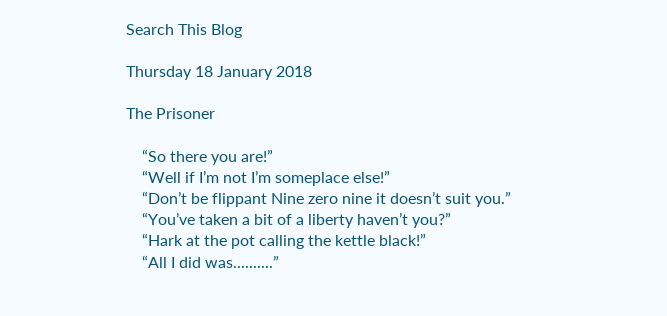Search This Blog

Thursday 18 January 2018

The Prisoner

    “So there you are!”
    “Well if I’m not I’m someplace else!”
    “Don’t be flippant Nine zero nine it doesn’t suit you.”
    “You’ve taken a bit of a liberty haven’t you?”
    “Hark at the pot calling the kettle black!”
    “All I did was..........”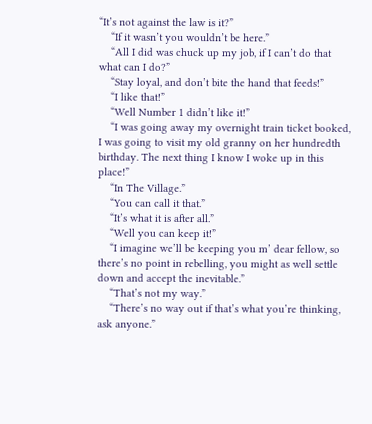“It’s not against the law is it?”
    “If it wasn’t you wouldn’t be here.”
    “All I did was chuck up my job, if I can’t do that what can I do?”
    “Stay loyal, and don’t bite the hand that feeds!”
    “I like that!”
    “Well Number 1 didn’t like it!”
    “I was going away my overnight train ticket booked, I was going to visit my old granny on her hundredth birthday. The next thing I know I woke up in this place!”
    “In The Village.”
    “You can call it that.”
    “It’s what it is after all.”
    “Well you can keep it!”
    “I imagine we’ll be keeping you m’ dear fellow, so there’s no point in rebelling, you might as well settle down and accept the inevitable.”
    “That’s not my way.”
    “There’s no way out if that’s what you’re thinking, ask anyone.”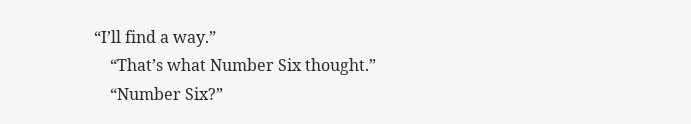“I’ll find a way.”
    “That’s what Number Six thought.”
    “Number Six?”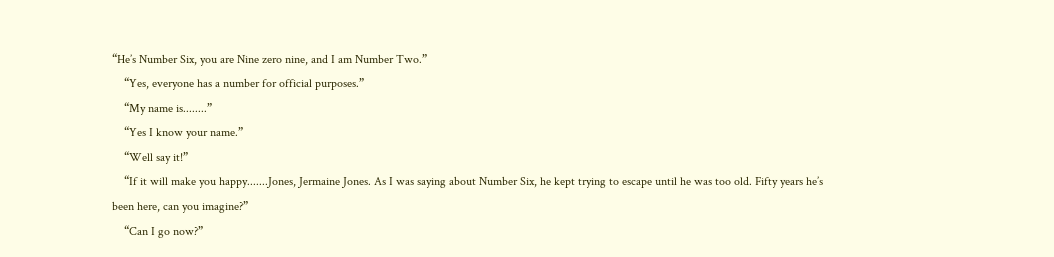“He’s Number Six, you are Nine zero nine, and I am Number Two.”
    “Yes, everyone has a number for official purposes.”
    “My name is........”
    “Yes I know your name.”
    “Well say it!”
    “If it will make you happy.......Jones, Jermaine Jones. As I was saying about Number Six, he kept trying to escape until he was too old. Fifty years he’s been here, can you imagine?”
    “Can I go now?”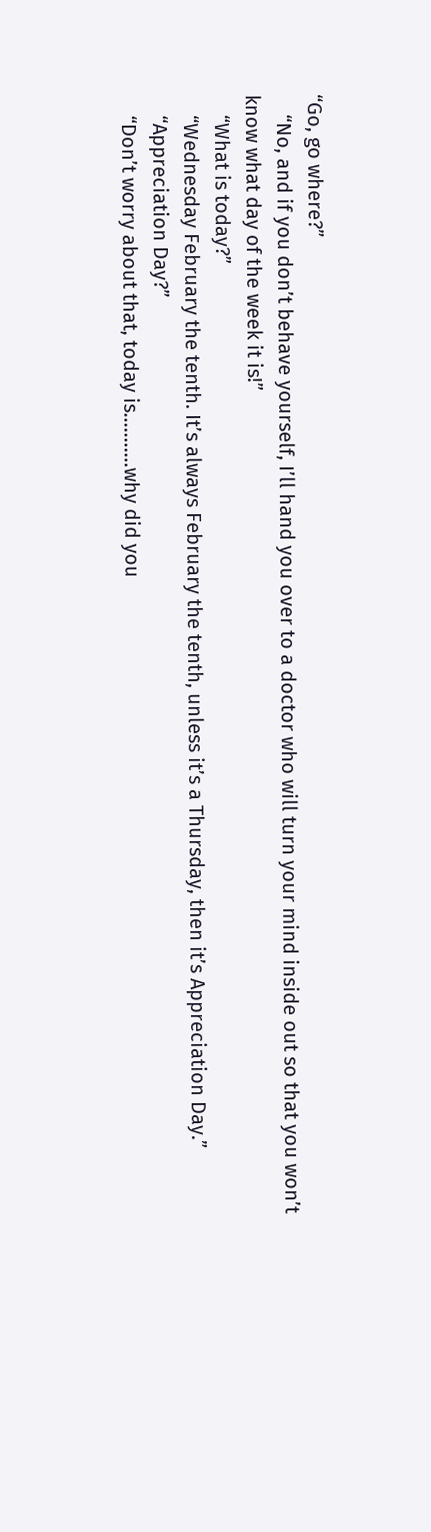“Go, go where?”
    “No, and if you don’t behave yourself, I’ll hand you over to a doctor who will turn your mind inside out so that you won’t know what day of the week it is!”
    “What is today?”
    “Wednesday February the tenth. It’s always February the tenth, unless it’s a Thursday, then it’s Appreciation Day.”
    “Appreciation Day?”
    “Don’t worry about that, today is...........why did you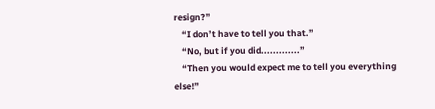resign?”
    “I don’t have to tell you that.”
    “No, but if you did.............”
    “Then you would expect me to tell you everything else!”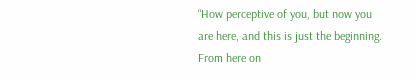“How perceptive of you, but now you are here, and this is just the beginning. From here on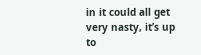in it could all get very nasty, it’s up to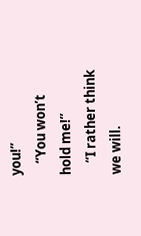you!”
    “You won’t hold me!”
    “I rather think we will.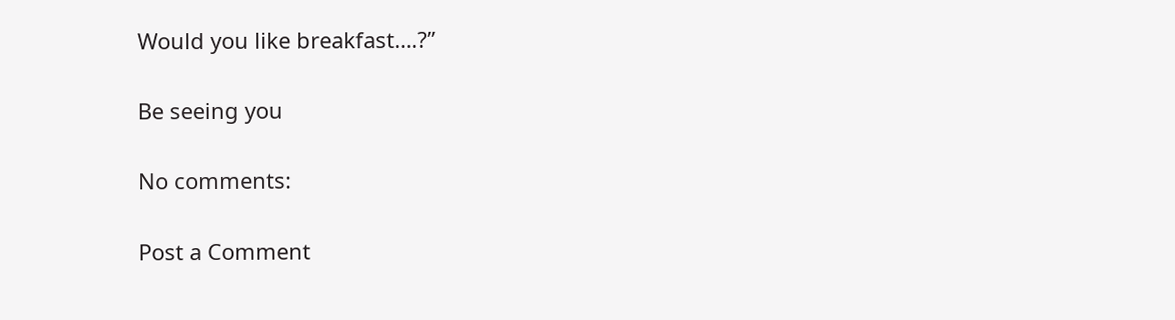Would you like breakfast….?”

Be seeing you

No comments:

Post a Comment